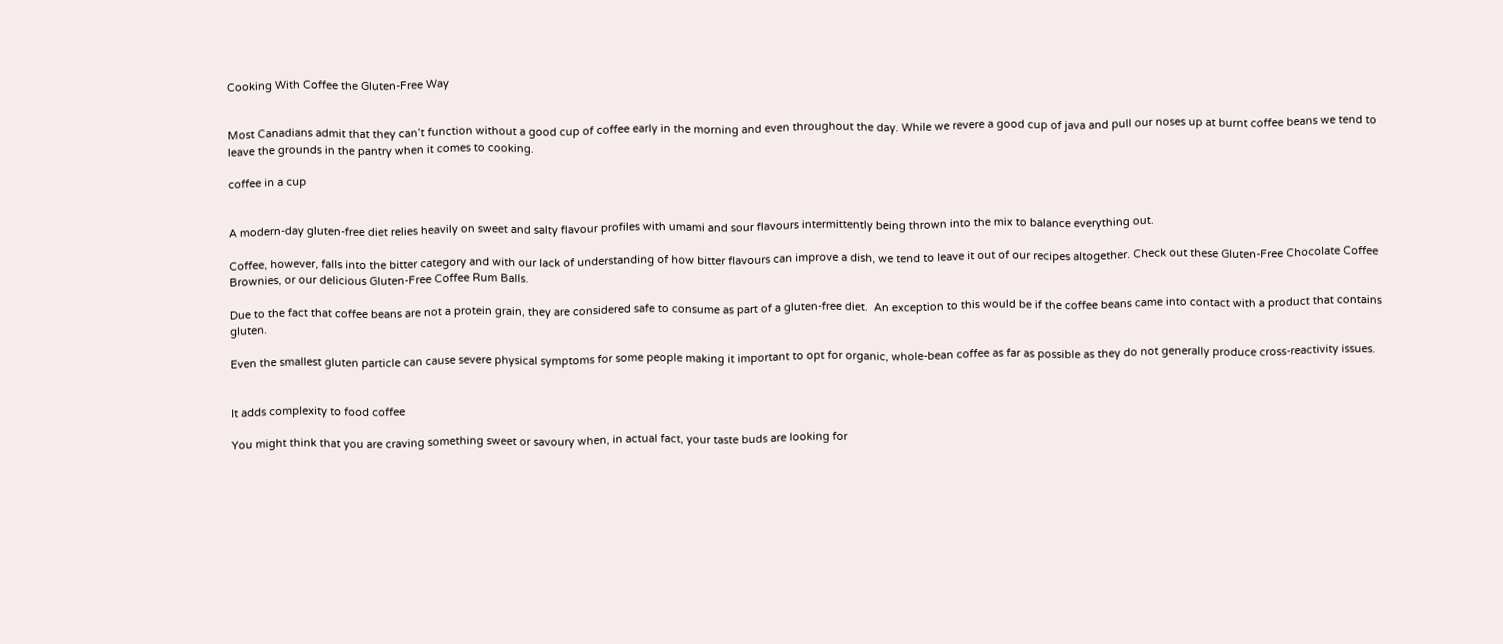Cooking With Coffee the Gluten-Free Way


Most Canadians admit that they can’t function without a good cup of coffee early in the morning and even throughout the day. While we revere a good cup of java and pull our noses up at burnt coffee beans we tend to leave the grounds in the pantry when it comes to cooking.

coffee in a cup


A modern-day gluten-free diet relies heavily on sweet and salty flavour profiles with umami and sour flavours intermittently being thrown into the mix to balance everything out.

Coffee, however, falls into the bitter category and with our lack of understanding of how bitter flavours can improve a dish, we tend to leave it out of our recipes altogether. Check out these Gluten-Free Chocolate Coffee Brownies, or our delicious Gluten-Free Coffee Rum Balls.

Due to the fact that coffee beans are not a protein grain, they are considered safe to consume as part of a gluten-free diet.  An exception to this would be if the coffee beans came into contact with a product that contains gluten.

Even the smallest gluten particle can cause severe physical symptoms for some people making it important to opt for organic, whole-bean coffee as far as possible as they do not generally produce cross-reactivity issues.


It adds complexity to food coffee

You might think that you are craving something sweet or savoury when, in actual fact, your taste buds are looking for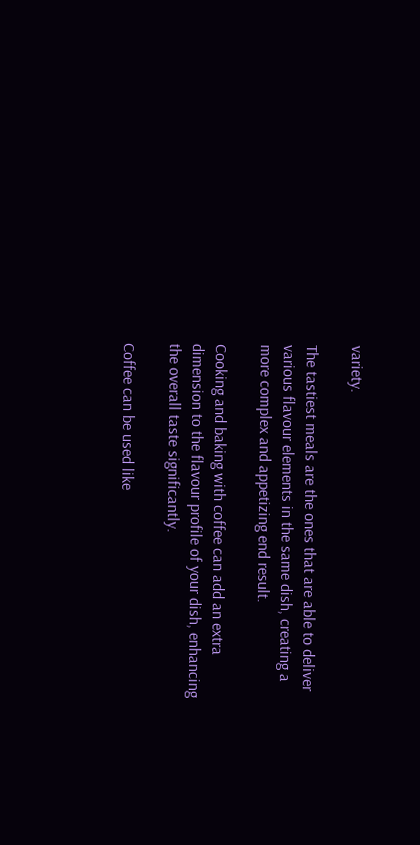variety.

The tastiest meals are the ones that are able to deliver various flavour elements in the same dish, creating a more complex and appetizing end result.

Cooking and baking with coffee can add an extra dimension to the flavour profile of your dish, enhancing the overall taste significantly.

Coffee can be used like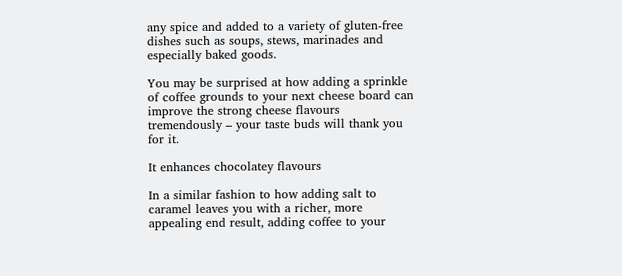any spice and added to a variety of gluten-free dishes such as soups, stews, marinades and especially baked goods.

You may be surprised at how adding a sprinkle of coffee grounds to your next cheese board can improve the strong cheese flavours tremendously – your taste buds will thank you for it.

It enhances chocolatey flavours

In a similar fashion to how adding salt to caramel leaves you with a richer, more appealing end result, adding coffee to your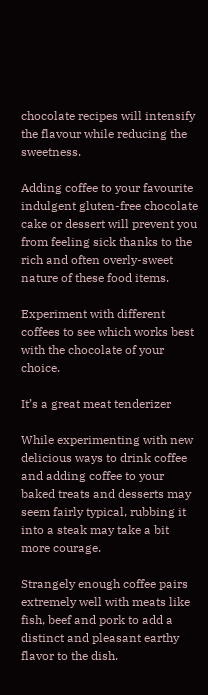chocolate recipes will intensify the flavour while reducing the sweetness.

Adding coffee to your favourite indulgent gluten-free chocolate cake or dessert will prevent you from feeling sick thanks to the rich and often overly-sweet nature of these food items.

Experiment with different coffees to see which works best with the chocolate of your choice.

It’s a great meat tenderizer

While experimenting with new delicious ways to drink coffee and adding coffee to your baked treats and desserts may seem fairly typical, rubbing it into a steak may take a bit more courage.

Strangely enough coffee pairs extremely well with meats like fish, beef and pork to add a distinct and pleasant earthy flavor to the dish.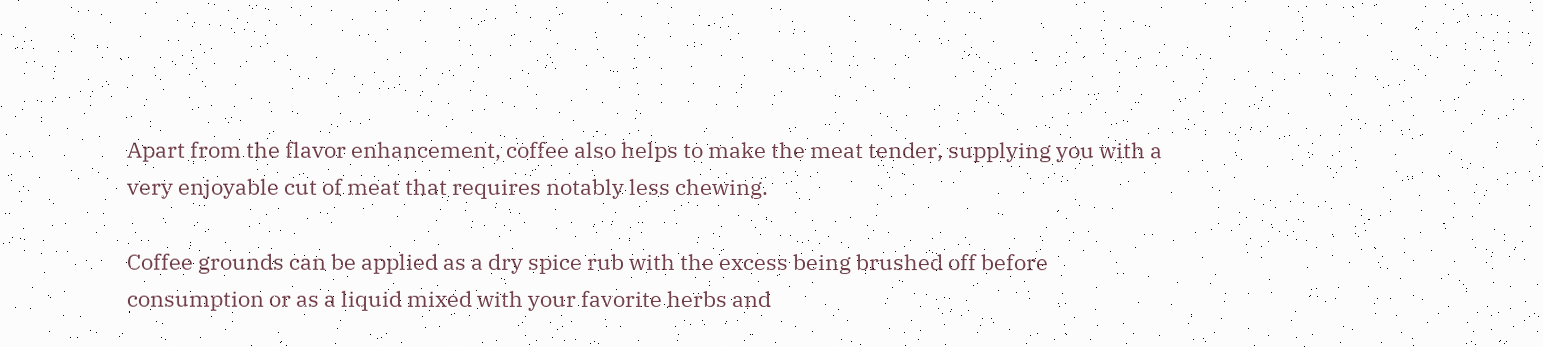Apart from the flavor enhancement, coffee also helps to make the meat tender, supplying you with a very enjoyable cut of meat that requires notably less chewing.

Coffee grounds can be applied as a dry spice rub with the excess being brushed off before consumption or as a liquid mixed with your favorite herbs and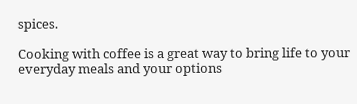spices.

Cooking with coffee is a great way to bring life to your everyday meals and your options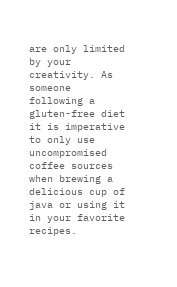are only limited by your creativity. As someone following a gluten-free diet it is imperative to only use uncompromised coffee sources when brewing a delicious cup of java or using it in your favorite recipes.